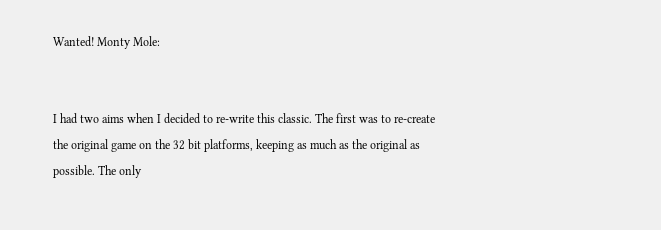Wanted! Monty Mole:


I had two aims when I decided to re-write this classic. The first was to re-create the original game on the 32 bit platforms, keeping as much as the original as possible. The only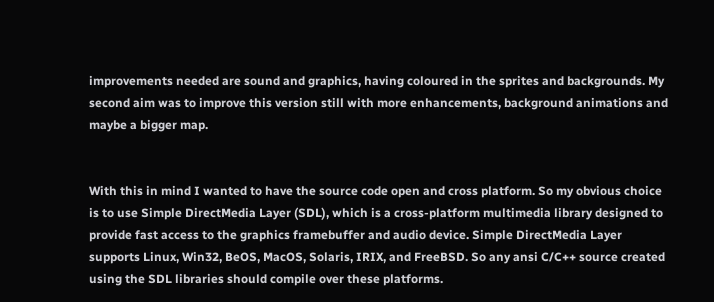improvements needed are sound and graphics, having coloured in the sprites and backgrounds. My second aim was to improve this version still with more enhancements, background animations and maybe a bigger map.


With this in mind I wanted to have the source code open and cross platform. So my obvious choice is to use Simple DirectMedia Layer (SDL), which is a cross-platform multimedia library designed to provide fast access to the graphics framebuffer and audio device. Simple DirectMedia Layer supports Linux, Win32, BeOS, MacOS, Solaris, IRIX, and FreeBSD. So any ansi C/C++ source created using the SDL libraries should compile over these platforms.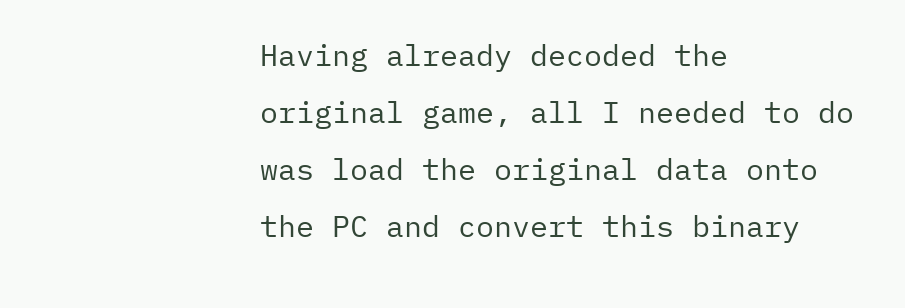Having already decoded the original game, all I needed to do was load the original data onto the PC and convert this binary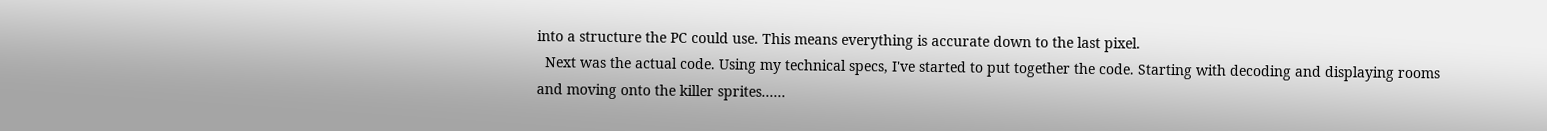into a structure the PC could use. This means everything is accurate down to the last pixel.
  Next was the actual code. Using my technical specs, I've started to put together the code. Starting with decoding and displaying rooms and moving onto the killer sprites......